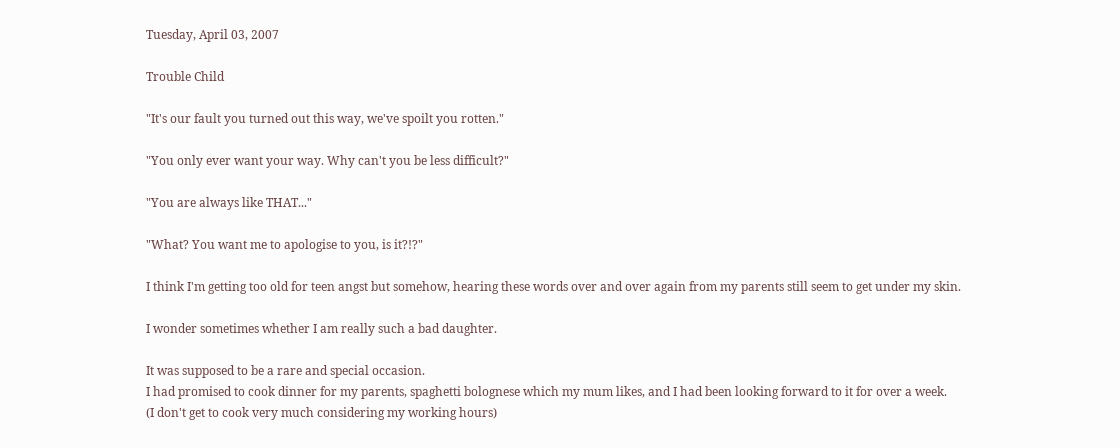Tuesday, April 03, 2007

Trouble Child

"It's our fault you turned out this way, we've spoilt you rotten."

"You only ever want your way. Why can't you be less difficult?"

"You are always like THAT..."

"What? You want me to apologise to you, is it?!?"

I think I'm getting too old for teen angst but somehow, hearing these words over and over again from my parents still seem to get under my skin.

I wonder sometimes whether I am really such a bad daughter.

It was supposed to be a rare and special occasion.
I had promised to cook dinner for my parents, spaghetti bolognese which my mum likes, and I had been looking forward to it for over a week.
(I don't get to cook very much considering my working hours)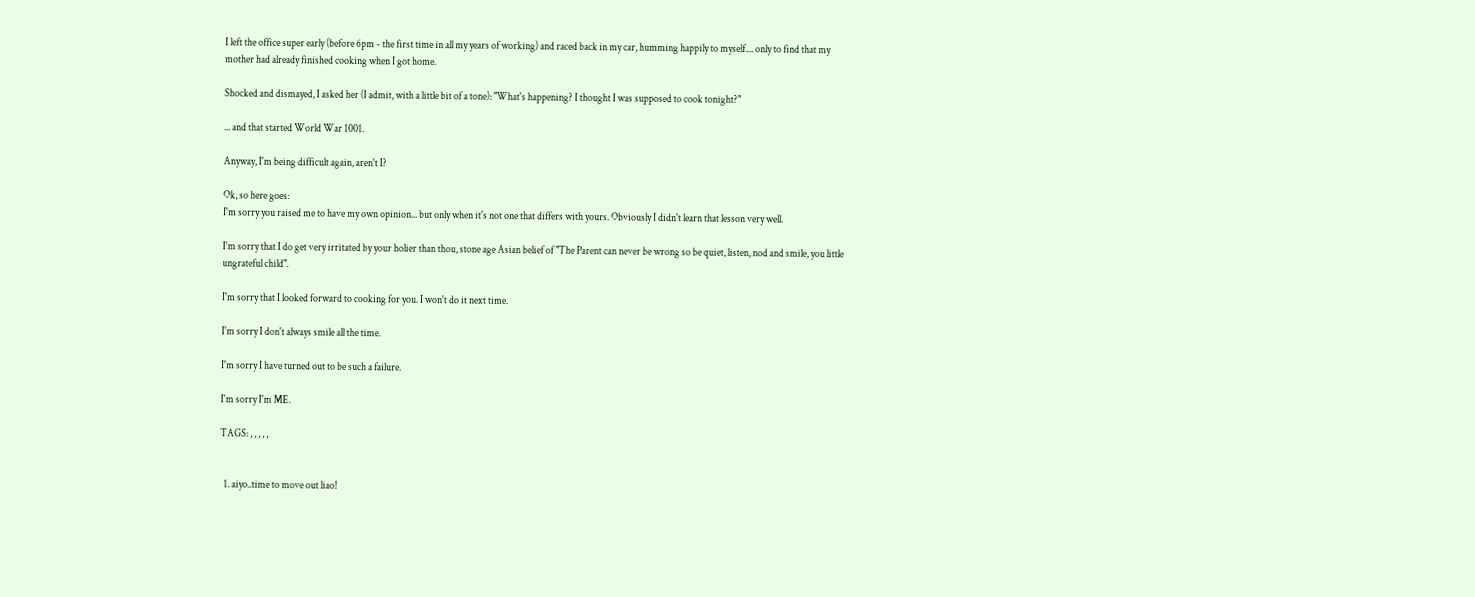I left the office super early (before 6pm - the first time in all my years of working) and raced back in my car, humming happily to myself.... only to find that my mother had already finished cooking when I got home.

Shocked and dismayed, I asked her (I admit, with a little bit of a tone): "What's happening? I thought I was supposed to cook tonight?"

... and that started World War 1001.

Anyway, I'm being difficult again, aren't I?

Ok, so here goes:
I'm sorry you raised me to have my own opinion... but only when it's not one that differs with yours. Obviously I didn't learn that lesson very well.

I'm sorry that I do get very irritated by your holier than thou, stone age Asian belief of "The Parent can never be wrong so be quiet, listen, nod and smile, you little ungrateful child".

I'm sorry that I looked forward to cooking for you. I won't do it next time.

I'm sorry I don't always smile all the time.

I'm sorry I have turned out to be such a failure.

I'm sorry I'm ME.

TAGS: , , , , ,


  1. aiyo..time to move out liao!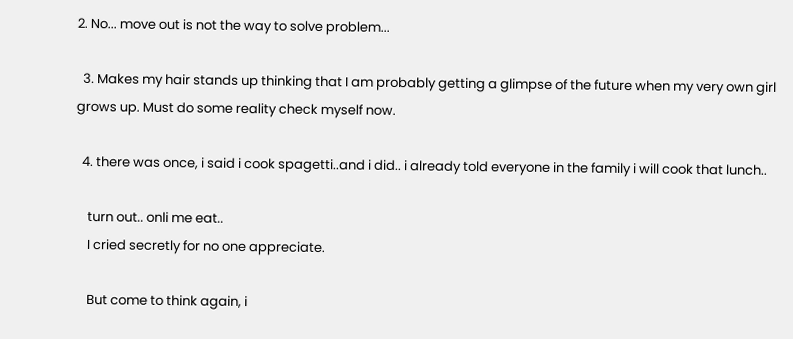2. No... move out is not the way to solve problem...

  3. Makes my hair stands up thinking that I am probably getting a glimpse of the future when my very own girl grows up. Must do some reality check myself now.

  4. there was once, i said i cook spagetti..and i did.. i already told everyone in the family i will cook that lunch..

    turn out.. onli me eat..
    I cried secretly for no one appreciate.

    But come to think again, i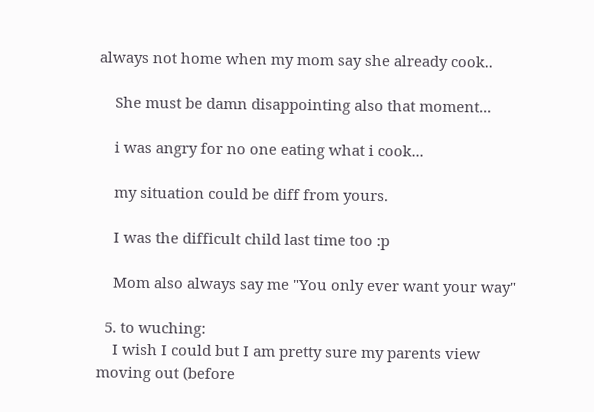always not home when my mom say she already cook..

    She must be damn disappointing also that moment...

    i was angry for no one eating what i cook...

    my situation could be diff from yours.

    I was the difficult child last time too :p

    Mom also always say me "You only ever want your way"

  5. to wuching:
    I wish I could but I am pretty sure my parents view moving out (before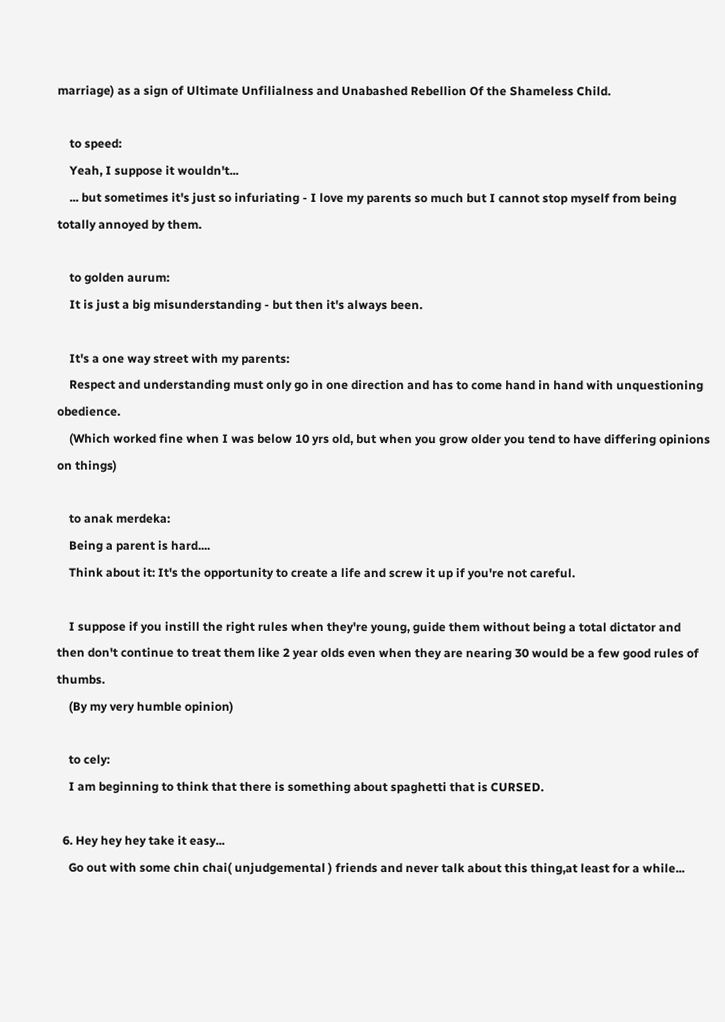marriage) as a sign of Ultimate Unfilialness and Unabashed Rebellion Of the Shameless Child.

    to speed:
    Yeah, I suppose it wouldn't...
    ... but sometimes it's just so infuriating - I love my parents so much but I cannot stop myself from being totally annoyed by them.

    to golden aurum:
    It is just a big misunderstanding - but then it's always been.

    It's a one way street with my parents:
    Respect and understanding must only go in one direction and has to come hand in hand with unquestioning obedience.
    (Which worked fine when I was below 10 yrs old, but when you grow older you tend to have differing opinions on things)

    to anak merdeka:
    Being a parent is hard....
    Think about it: It's the opportunity to create a life and screw it up if you're not careful.

    I suppose if you instill the right rules when they're young, guide them without being a total dictator and then don't continue to treat them like 2 year olds even when they are nearing 30 would be a few good rules of thumbs.
    (By my very humble opinion)

    to cely:
    I am beginning to think that there is something about spaghetti that is CURSED.

  6. Hey hey hey take it easy...
    Go out with some chin chai( unjudgemental ) friends and never talk about this thing,at least for a while...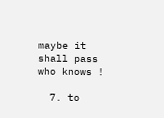maybe it shall pass who knows !

  7. to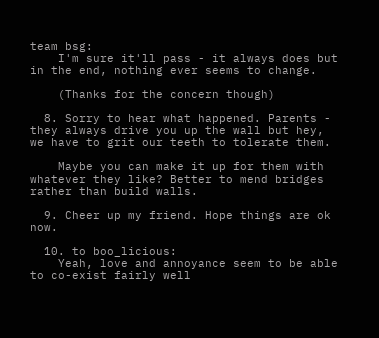team bsg:
    I'm sure it'll pass - it always does but in the end, nothing ever seems to change.

    (Thanks for the concern though)

  8. Sorry to hear what happened. Parents - they always drive you up the wall but hey, we have to grit our teeth to tolerate them.

    Maybe you can make it up for them with whatever they like? Better to mend bridges rather than build walls.

  9. Cheer up my friend. Hope things are ok now.

  10. to boo_licious:
    Yeah, love and annoyance seem to be able to co-exist fairly well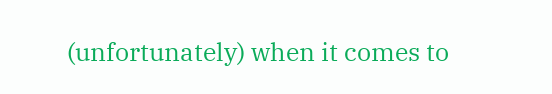(unfortunately) when it comes to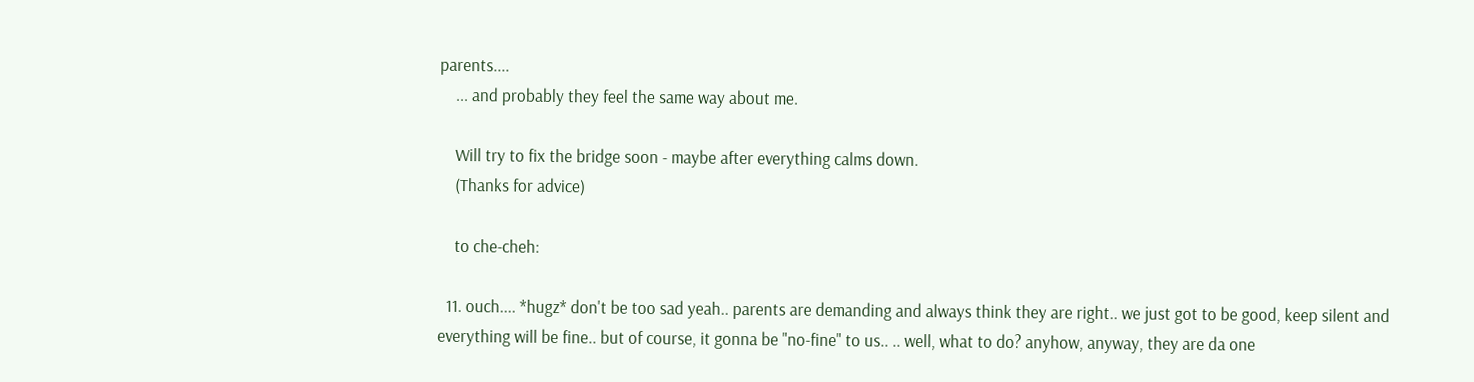parents....
    ... and probably they feel the same way about me.

    Will try to fix the bridge soon - maybe after everything calms down.
    (Thanks for advice)

    to che-cheh:

  11. ouch.... *hugz* don't be too sad yeah.. parents are demanding and always think they are right.. we just got to be good, keep silent and everything will be fine.. but of course, it gonna be "no-fine" to us.. .. well, what to do? anyhow, anyway, they are da one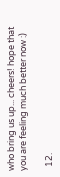who bring us up... cheers! hope that you are feeling much better now :)

  12.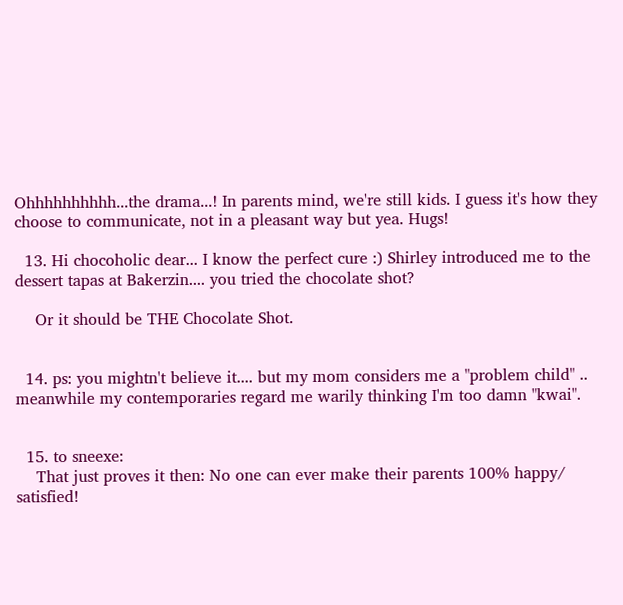Ohhhhhhhhhh...the drama...! In parents mind, we're still kids. I guess it's how they choose to communicate, not in a pleasant way but yea. Hugs!

  13. Hi chocoholic dear... I know the perfect cure :) Shirley introduced me to the dessert tapas at Bakerzin.... you tried the chocolate shot?

    Or it should be THE Chocolate Shot.


  14. ps: you mightn't believe it.... but my mom considers me a "problem child" .. meanwhile my contemporaries regard me warily thinking I'm too damn "kwai".


  15. to sneexe:
    That just proves it then: No one can ever make their parents 100% happy/ satisfied!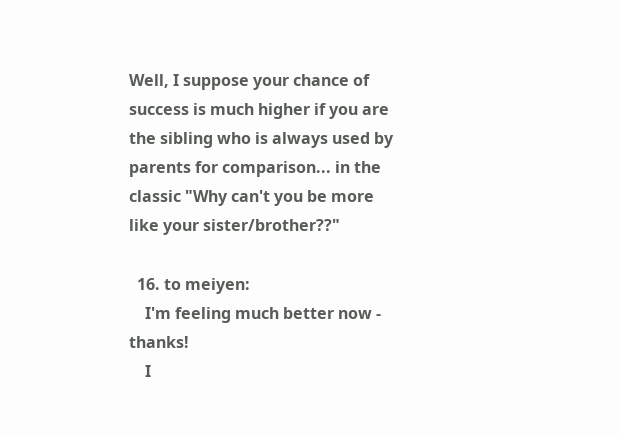Well, I suppose your chance of success is much higher if you are the sibling who is always used by parents for comparison... in the classic "Why can't you be more like your sister/brother??"

  16. to meiyen:
    I'm feeling much better now - thanks!
    I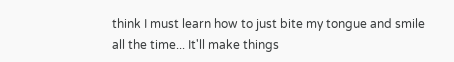think I must learn how to just bite my tongue and smile all the time... It'll make things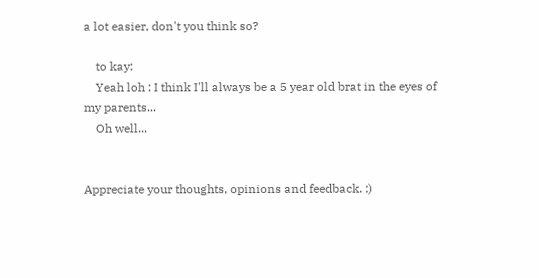a lot easier, don't you think so?

    to kay:
    Yeah loh : I think I'll always be a 5 year old brat in the eyes of my parents...
    Oh well...


Appreciate your thoughts, opinions and feedback. :)